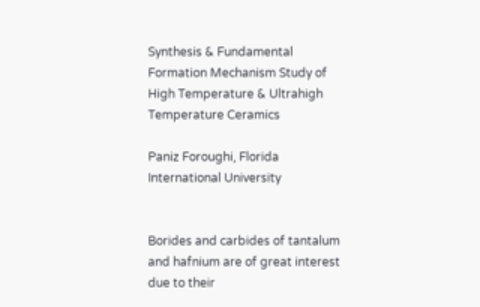Synthesis & Fundamental Formation Mechanism Study of High Temperature & Ultrahigh Temperature Ceramics

Paniz Foroughi, Florida International University


Borides and carbides of tantalum and hafnium are of great interest due to their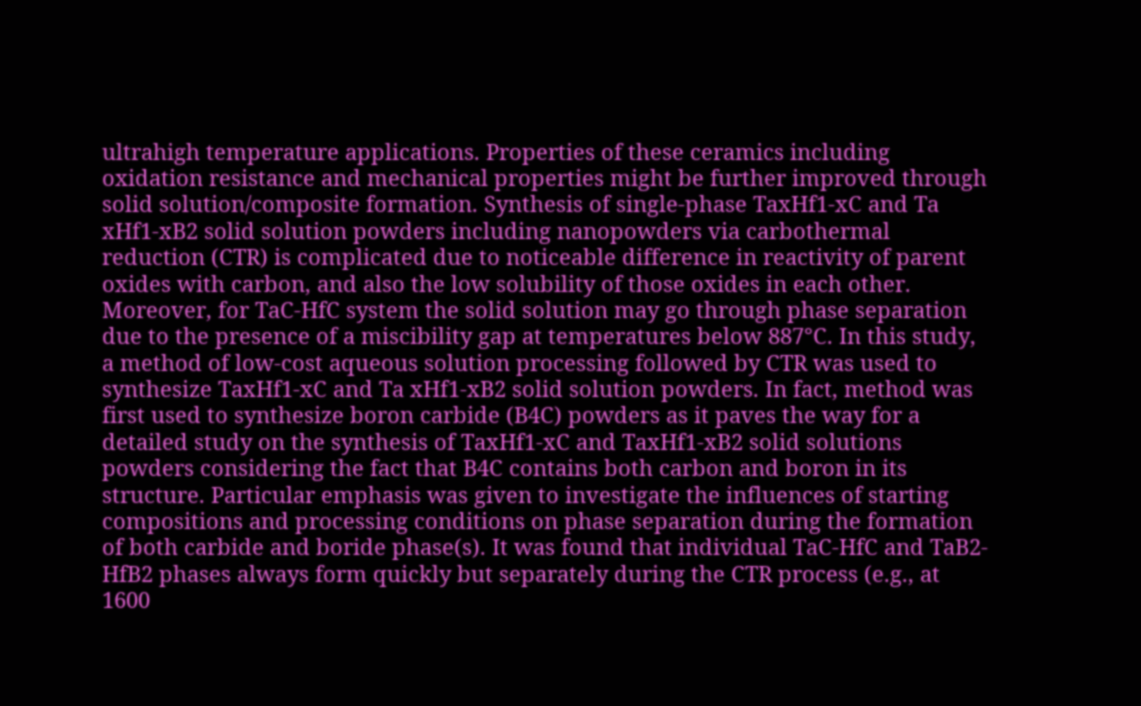ultrahigh temperature applications. Properties of these ceramics including oxidation resistance and mechanical properties might be further improved through solid solution/composite formation. Synthesis of single-phase TaxHf1-xC and Ta xHf1-xB2 solid solution powders including nanopowders via carbothermal reduction (CTR) is complicated due to noticeable difference in reactivity of parent oxides with carbon, and also the low solubility of those oxides in each other. Moreover, for TaC-HfC system the solid solution may go through phase separation due to the presence of a miscibility gap at temperatures below 887°C. In this study, a method of low-cost aqueous solution processing followed by CTR was used to synthesize TaxHf1-xC and Ta xHf1-xB2 solid solution powders. In fact, method was first used to synthesize boron carbide (B4C) powders as it paves the way for a detailed study on the synthesis of TaxHf1-xC and TaxHf1-xB2 solid solutions powders considering the fact that B4C contains both carbon and boron in its structure. Particular emphasis was given to investigate the influences of starting compositions and processing conditions on phase separation during the formation of both carbide and boride phase(s). It was found that individual TaC-HfC and TaB2-HfB2 phases always form quickly but separately during the CTR process (e.g., at 1600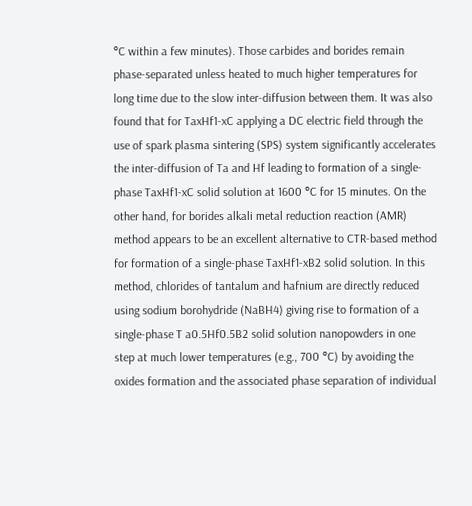°C within a few minutes). Those carbides and borides remain phase-separated unless heated to much higher temperatures for long time due to the slow inter-diffusion between them. It was also found that for TaxHf1-xC applying a DC electric field through the use of spark plasma sintering (SPS) system significantly accelerates the inter-diffusion of Ta and Hf leading to formation of a single-phase TaxHf1-xC solid solution at 1600 °C for 15 minutes. On the other hand, for borides alkali metal reduction reaction (AMR) method appears to be an excellent alternative to CTR-based method for formation of a single-phase TaxHf1-xB2 solid solution. In this method, chlorides of tantalum and hafnium are directly reduced using sodium borohydride (NaBH4) giving rise to formation of a single-phase T a0.5Hf0.5B2 solid solution nanopowders in one step at much lower temperatures (e.g., 700 °C) by avoiding the oxides formation and the associated phase separation of individual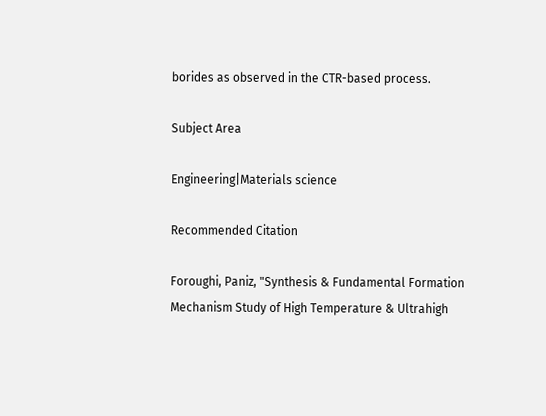borides as observed in the CTR-based process.

Subject Area

Engineering|Materials science

Recommended Citation

Foroughi, Paniz, "Synthesis & Fundamental Formation Mechanism Study of High Temperature & Ultrahigh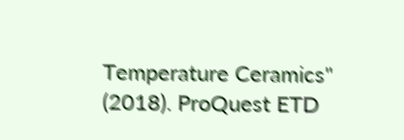Temperature Ceramics" (2018). ProQuest ETD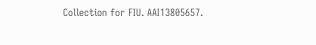Collection for FIU. AAI13805657.